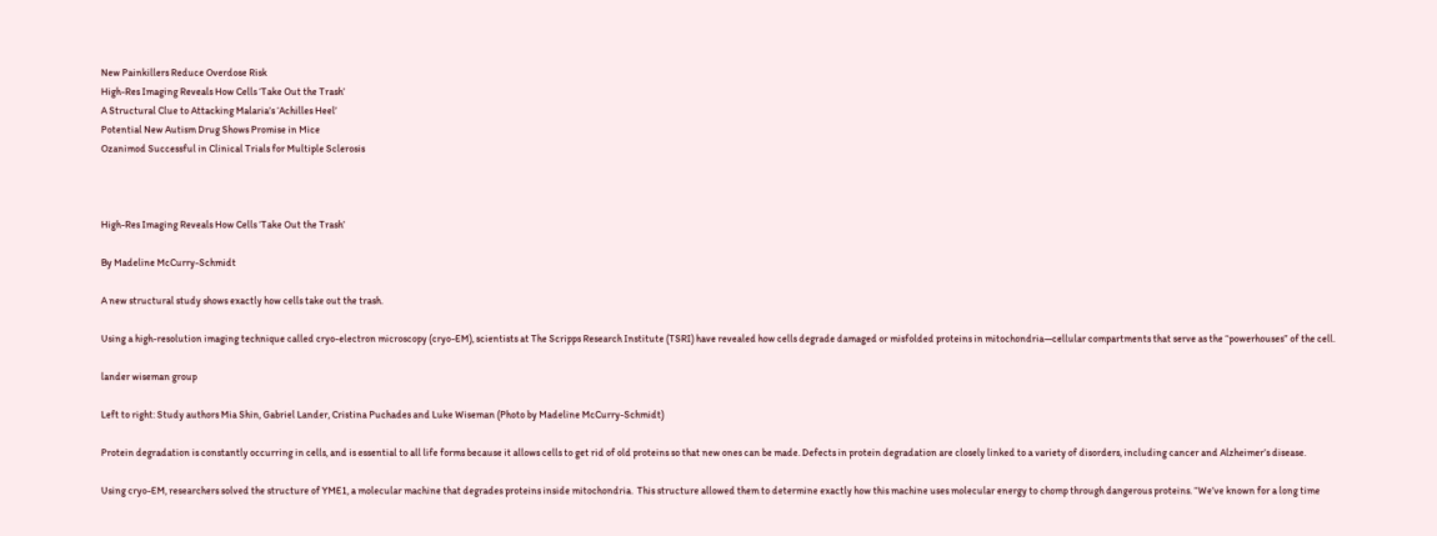New Painkillers Reduce Overdose Risk
High-Res Imaging Reveals How Cells ‘Take Out the Trash’
A Structural Clue to Attacking Malaria’s ‘Achilles Heel’
Potential New Autism Drug Shows Promise in Mice
Ozanimod Successful in Clinical Trials for Multiple Sclerosis



High-Res Imaging Reveals How Cells ‘Take Out the Trash’

By Madeline McCurry-Schmidt

A new structural study shows exactly how cells take out the trash.

Using a high-resolution imaging technique called cryo-electron microscopy (cryo-EM), scientists at The Scripps Research Institute (TSRI) have revealed how cells degrade damaged or misfolded proteins in mitochondria—cellular compartments that serve as the “powerhouses” of the cell.

lander wiseman group

Left to right: Study authors Mia Shin, Gabriel Lander, Cristina Puchades and Luke Wiseman (Photo by Madeline McCurry-Schmidt)

Protein degradation is constantly occurring in cells, and is essential to all life forms because it allows cells to get rid of old proteins so that new ones can be made. Defects in protein degradation are closely linked to a variety of disorders, including cancer and Alzheimer’s disease.

Using cryo-EM, researchers solved the structure of YME1, a molecular machine that degrades proteins inside mitochondria.  This structure allowed them to determine exactly how this machine uses molecular energy to chomp through dangerous proteins. “We’ve known for a long time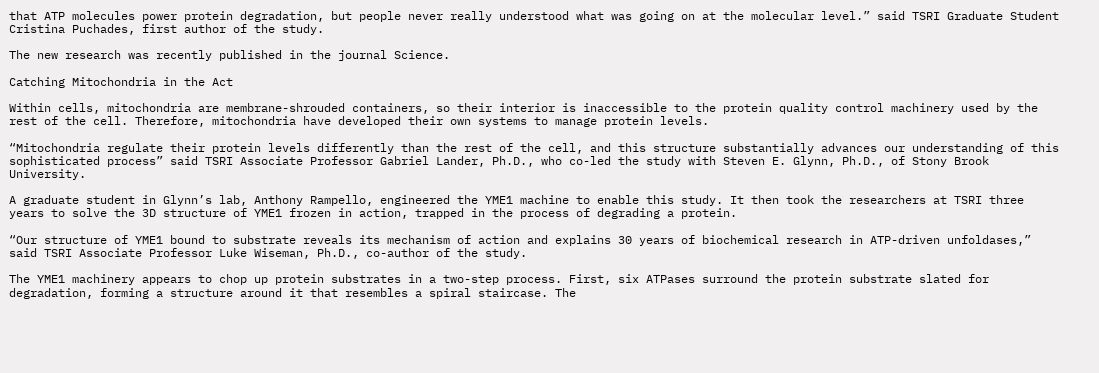that ATP molecules power protein degradation, but people never really understood what was going on at the molecular level.” said TSRI Graduate Student Cristina Puchades, first author of the study.

The new research was recently published in the journal Science.

Catching Mitochondria in the Act

Within cells, mitochondria are membrane-shrouded containers, so their interior is inaccessible to the protein quality control machinery used by the rest of the cell. Therefore, mitochondria have developed their own systems to manage protein levels.

“Mitochondria regulate their protein levels differently than the rest of the cell, and this structure substantially advances our understanding of this sophisticated process” said TSRI Associate Professor Gabriel Lander, Ph.D., who co-led the study with Steven E. Glynn, Ph.D., of Stony Brook University.

A graduate student in Glynn’s lab, Anthony Rampello, engineered the YME1 machine to enable this study. It then took the researchers at TSRI three years to solve the 3D structure of YME1 frozen in action, trapped in the process of degrading a protein.

“Our structure of YME1 bound to substrate reveals its mechanism of action and explains 30 years of biochemical research in ATP-driven unfoldases,” said TSRI Associate Professor Luke Wiseman, Ph.D., co-author of the study.

The YME1 machinery appears to chop up protein substrates in a two-step process. First, six ATPases surround the protein substrate slated for degradation, forming a structure around it that resembles a spiral staircase. The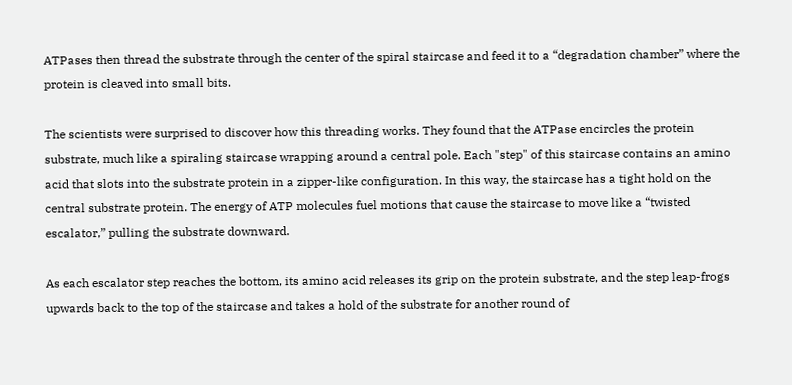ATPases then thread the substrate through the center of the spiral staircase and feed it to a “degradation chamber” where the protein is cleaved into small bits.

The scientists were surprised to discover how this threading works. They found that the ATPase encircles the protein substrate, much like a spiraling staircase wrapping around a central pole. Each "step" of this staircase contains an amino acid that slots into the substrate protein in a zipper-like configuration. In this way, the staircase has a tight hold on the central substrate protein. The energy of ATP molecules fuel motions that cause the staircase to move like a “twisted escalator,” pulling the substrate downward.

As each escalator step reaches the bottom, its amino acid releases its grip on the protein substrate, and the step leap-frogs upwards back to the top of the staircase and takes a hold of the substrate for another round of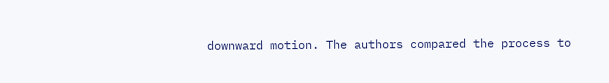downward motion. The authors compared the process to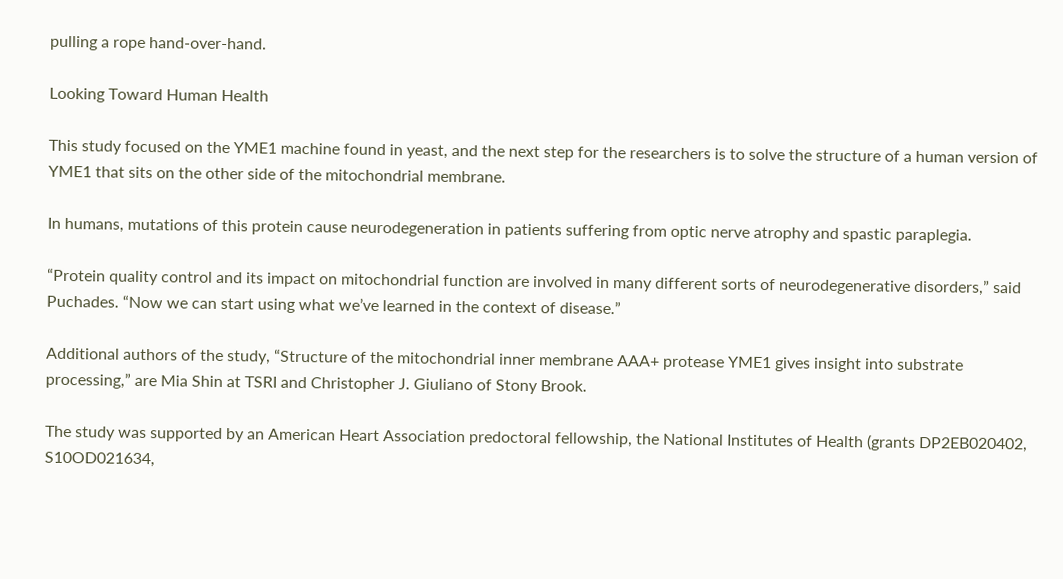pulling a rope hand-over-hand.

Looking Toward Human Health

This study focused on the YME1 machine found in yeast, and the next step for the researchers is to solve the structure of a human version of YME1 that sits on the other side of the mitochondrial membrane.

In humans, mutations of this protein cause neurodegeneration in patients suffering from optic nerve atrophy and spastic paraplegia.

“Protein quality control and its impact on mitochondrial function are involved in many different sorts of neurodegenerative disorders,” said Puchades. “Now we can start using what we’ve learned in the context of disease.”

Additional authors of the study, “Structure of the mitochondrial inner membrane AAA+ protease YME1 gives insight into substrate processing,” are Mia Shin at TSRI and Christopher J. Giuliano of Stony Brook.

The study was supported by an American Heart Association predoctoral fellowship, the National Institutes of Health (grants DP2EB020402, S10OD021634,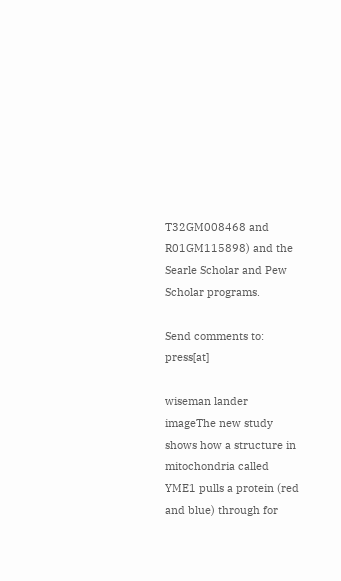T32GM008468 and R01GM115898) and the Searle Scholar and Pew Scholar programs.

Send comments to: press[at]

wiseman lander imageThe new study shows how a structure in mitochondria called YME1 pulls a protein (red and blue) through for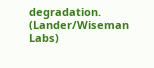degradation. (Lander/Wiseman Labs)